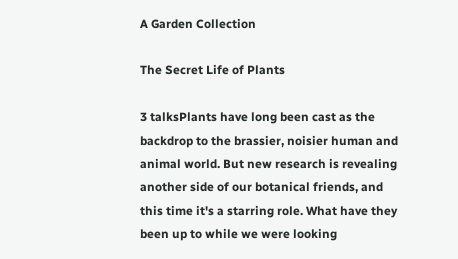A Garden Collection

The Secret Life of Plants

3 talksPlants have long been cast as the backdrop to the brassier, noisier human and animal world. But new research is revealing another side of our botanical friends, and this time it's a starring role. What have they been up to while we were looking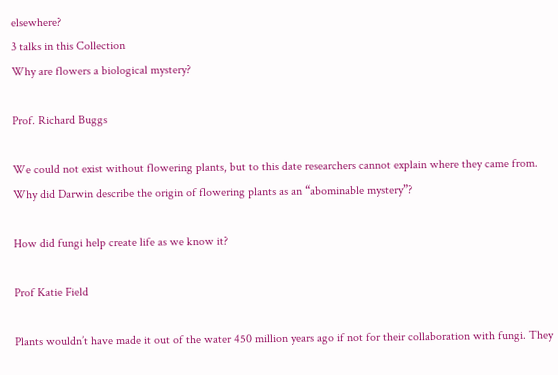elsewhere?
3 talks in this Collection
Why are flowers a biological mystery?

Prof. Richard Buggs

We could not exist without flowering plants, but to this date researchers cannot explain where they came from. Why did Darwin describe the origin of flowering plants as an “abominable mystery”?

How did fungi help create life as we know it?

Prof Katie Field

Plants wouldn’t have made it out of the water 450 million years ago if not for their collaboration with fungi. They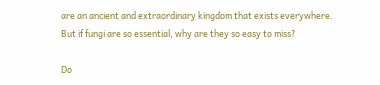are an ancient and extraordinary kingdom that exists everywhere. But if fungi are so essential, why are they so easy to miss?

Do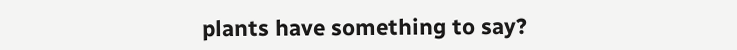plants have something to say?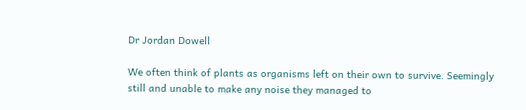Dr Jordan Dowell

We often think of plants as organisms left on their own to survive. Seemingly still and unable to make any noise they managed to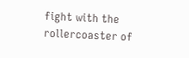fight with the rollercoaster of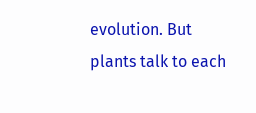evolution. But plants talk to each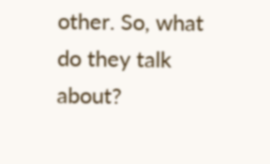other. So, what do they talk about?